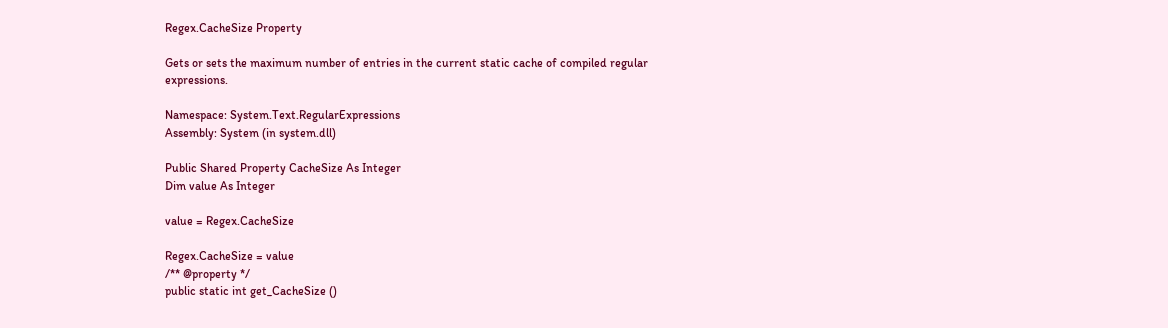Regex.CacheSize Property

Gets or sets the maximum number of entries in the current static cache of compiled regular expressions.

Namespace: System.Text.RegularExpressions
Assembly: System (in system.dll)

Public Shared Property CacheSize As Integer
Dim value As Integer

value = Regex.CacheSize

Regex.CacheSize = value
/** @property */
public static int get_CacheSize ()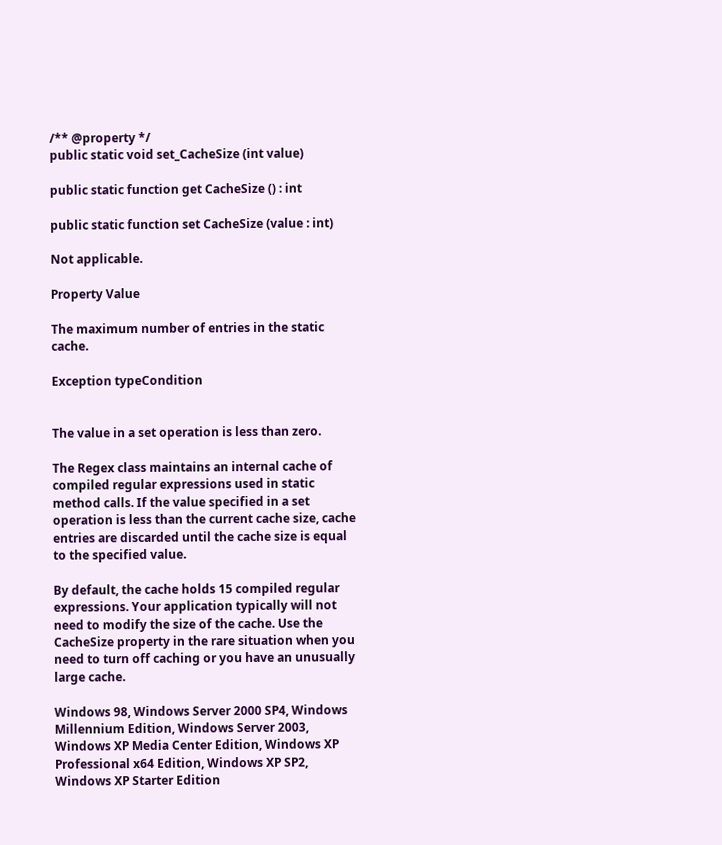/** @property */
public static void set_CacheSize (int value)

public static function get CacheSize () : int

public static function set CacheSize (value : int)

Not applicable.

Property Value

The maximum number of entries in the static cache.

Exception typeCondition


The value in a set operation is less than zero.

The Regex class maintains an internal cache of compiled regular expressions used in static method calls. If the value specified in a set operation is less than the current cache size, cache entries are discarded until the cache size is equal to the specified value.

By default, the cache holds 15 compiled regular expressions. Your application typically will not need to modify the size of the cache. Use the CacheSize property in the rare situation when you need to turn off caching or you have an unusually large cache.

Windows 98, Windows Server 2000 SP4, Windows Millennium Edition, Windows Server 2003, Windows XP Media Center Edition, Windows XP Professional x64 Edition, Windows XP SP2, Windows XP Starter Edition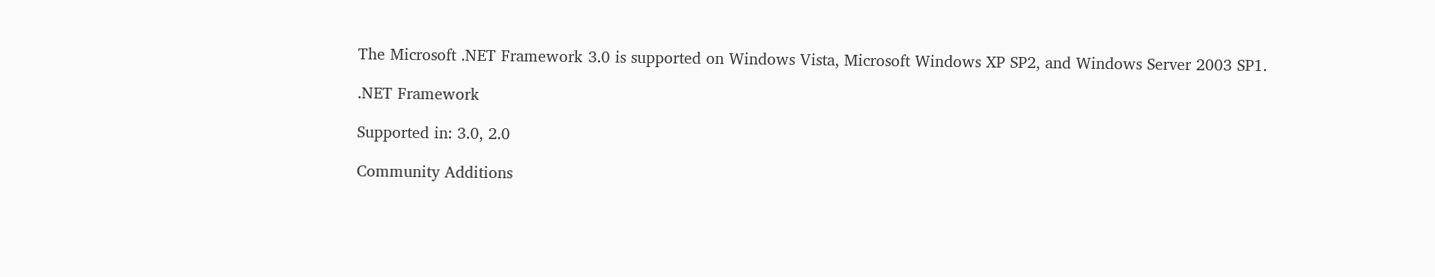The Microsoft .NET Framework 3.0 is supported on Windows Vista, Microsoft Windows XP SP2, and Windows Server 2003 SP1.

.NET Framework

Supported in: 3.0, 2.0

Community Additions